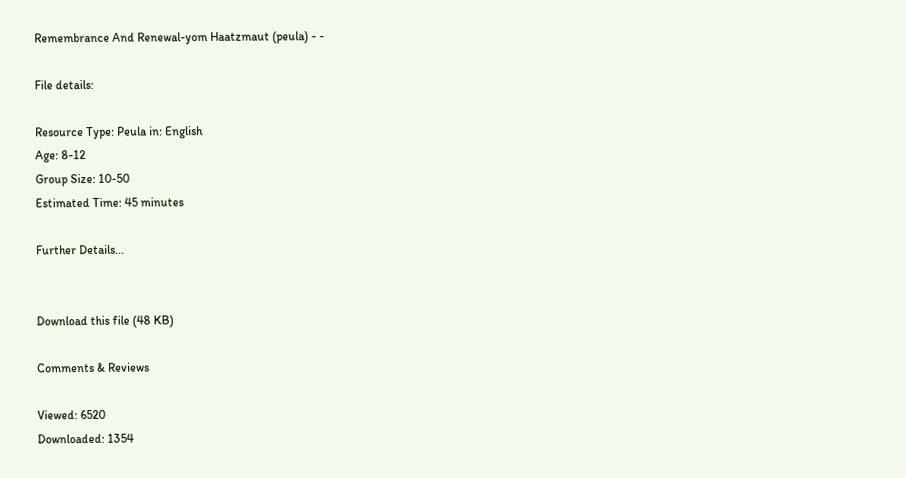Remembrance And Renewal-yom Haatzmaut (peula) - -

File details:

Resource Type: Peula in: English
Age: 8-12
Group Size: 10-50
Estimated Time: 45 minutes

Further Details...


Download this file (48 KB)

Comments & Reviews

Viewed: 6520
Downloaded: 1354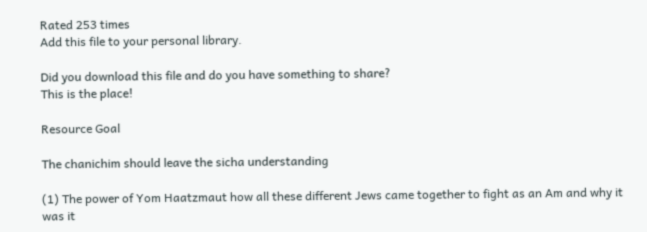Rated 253 times
Add this file to your personal library.

Did you download this file and do you have something to share?
This is the place!

Resource Goal

The chanichim should leave the sicha understanding

(1) The power of Yom Haatzmaut how all these different Jews came together to fight as an Am and why it was it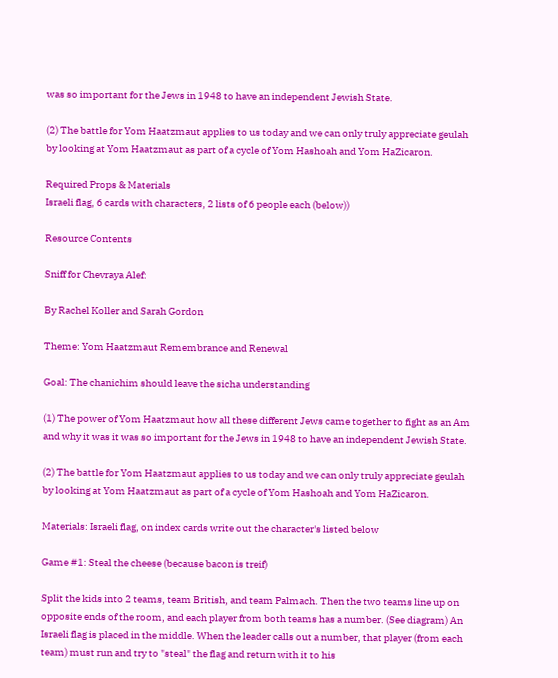was so important for the Jews in 1948 to have an independent Jewish State.

(2) The battle for Yom Haatzmaut applies to us today and we can only truly appreciate geulah by looking at Yom Haatzmaut as part of a cycle of Yom Hashoah and Yom HaZicaron.

Required Props & Materials
Israeli flag, 6 cards with characters, 2 lists of 6 people each (below))

Resource Contents

Sniff for Chevraya Alef:

By Rachel Koller and Sarah Gordon

Theme: Yom Haatzmaut Remembrance and Renewal

Goal: The chanichim should leave the sicha understanding

(1) The power of Yom Haatzmaut how all these different Jews came together to fight as an Am and why it was it was so important for the Jews in 1948 to have an independent Jewish State.

(2) The battle for Yom Haatzmaut applies to us today and we can only truly appreciate geulah by looking at Yom Haatzmaut as part of a cycle of Yom Hashoah and Yom HaZicaron.

Materials: Israeli flag, on index cards write out the character's listed below

Game #1: Steal the cheese (because bacon is treif)

Split the kids into 2 teams, team British, and team Palmach. Then the two teams line up on opposite ends of the room, and each player from both teams has a number. (See diagram) An Israeli flag is placed in the middle. When the leader calls out a number, that player (from each team) must run and try to "steal" the flag and return with it to his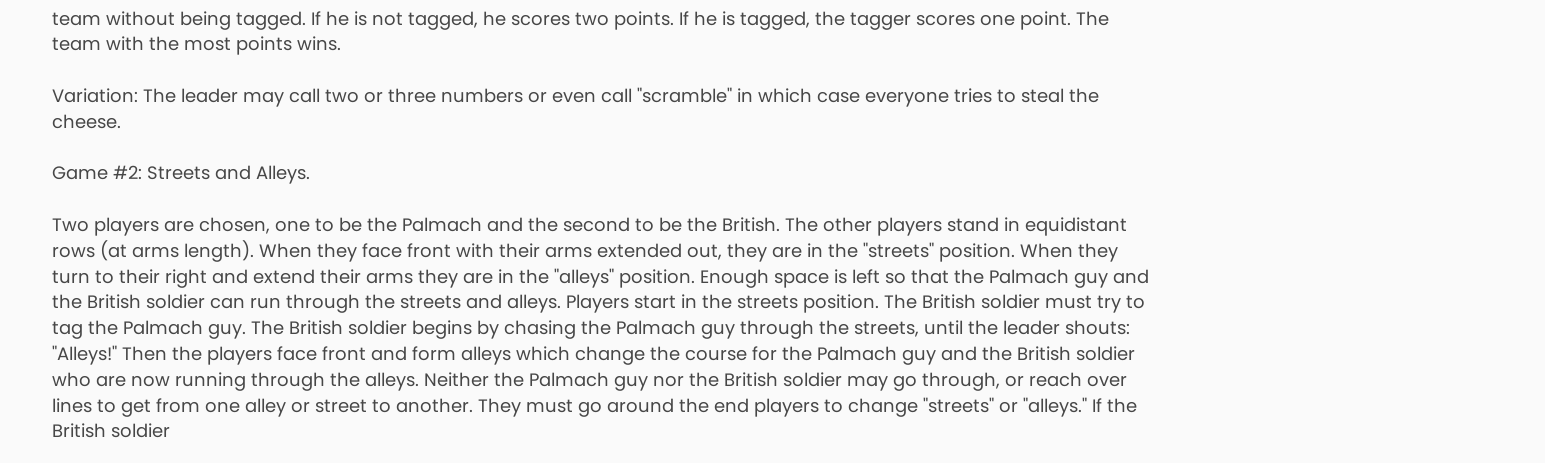team without being tagged. If he is not tagged, he scores two points. If he is tagged, the tagger scores one point. The team with the most points wins.

Variation: The leader may call two or three numbers or even call "scramble" in which case everyone tries to steal the cheese.

Game #2: Streets and Alleys.

Two players are chosen, one to be the Palmach and the second to be the British. The other players stand in equidistant rows (at arms length). When they face front with their arms extended out, they are in the "streets" position. When they turn to their right and extend their arms they are in the "alleys" position. Enough space is left so that the Palmach guy and the British soldier can run through the streets and alleys. Players start in the streets position. The British soldier must try to tag the Palmach guy. The British soldier begins by chasing the Palmach guy through the streets, until the leader shouts: "Alleys!" Then the players face front and form alleys which change the course for the Palmach guy and the British soldier who are now running through the alleys. Neither the Palmach guy nor the British soldier may go through, or reach over lines to get from one alley or street to another. They must go around the end players to change "streets" or "alleys." If the British soldier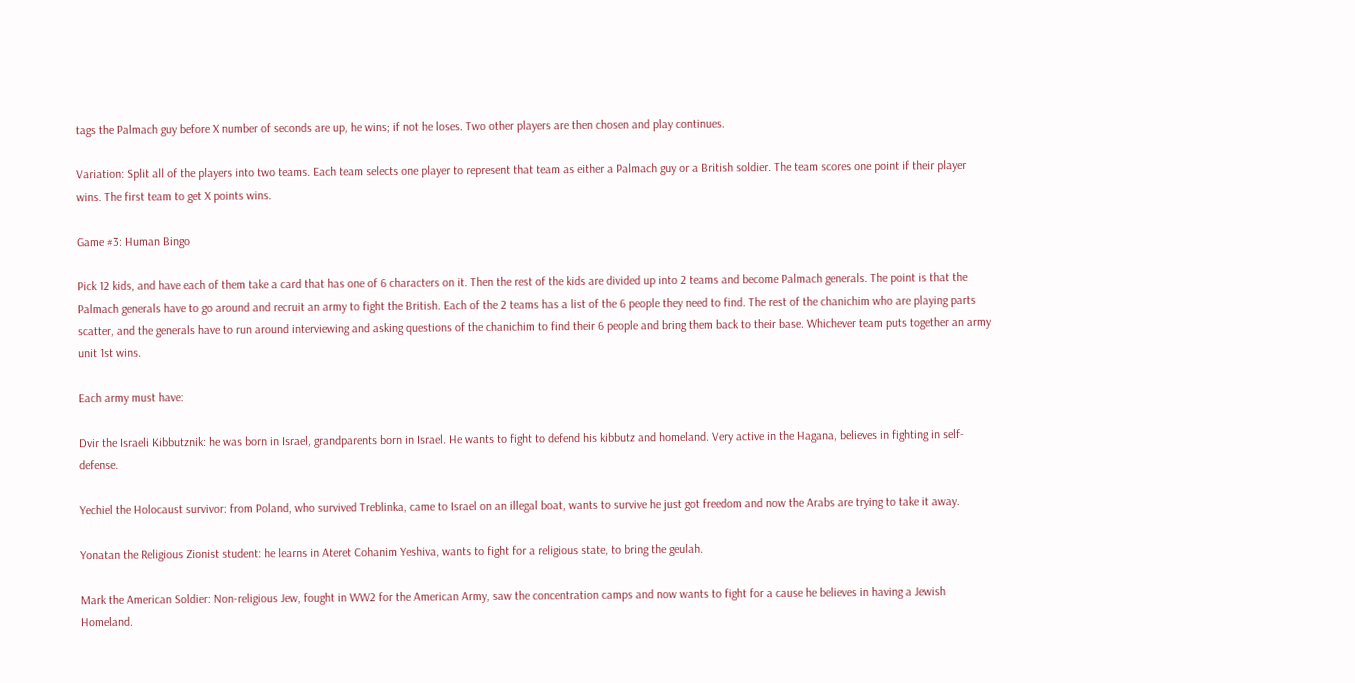tags the Palmach guy before X number of seconds are up, he wins; if not he loses. Two other players are then chosen and play continues.

Variation: Split all of the players into two teams. Each team selects one player to represent that team as either a Palmach guy or a British soldier. The team scores one point if their player wins. The first team to get X points wins.

Game #3: Human Bingo

Pick 12 kids, and have each of them take a card that has one of 6 characters on it. Then the rest of the kids are divided up into 2 teams and become Palmach generals. The point is that the Palmach generals have to go around and recruit an army to fight the British. Each of the 2 teams has a list of the 6 people they need to find. The rest of the chanichim who are playing parts scatter, and the generals have to run around interviewing and asking questions of the chanichim to find their 6 people and bring them back to their base. Whichever team puts together an army unit 1st wins.

Each army must have:

Dvir the Israeli Kibbutznik: he was born in Israel, grandparents born in Israel. He wants to fight to defend his kibbutz and homeland. Very active in the Hagana, believes in fighting in self-defense.

Yechiel the Holocaust survivor: from Poland, who survived Treblinka, came to Israel on an illegal boat, wants to survive he just got freedom and now the Arabs are trying to take it away.

Yonatan the Religious Zionist student: he learns in Ateret Cohanim Yeshiva, wants to fight for a religious state, to bring the geulah.

Mark the American Soldier: Non-religious Jew, fought in WW2 for the American Army, saw the concentration camps and now wants to fight for a cause he believes in having a Jewish Homeland.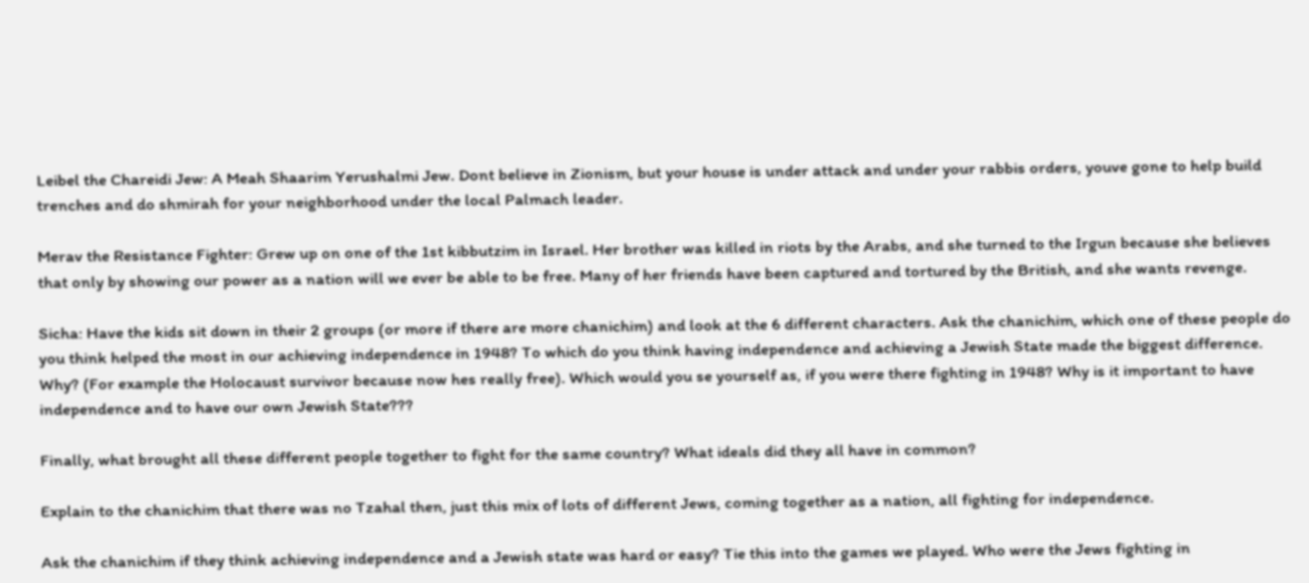Leibel the Chareidi Jew: A Meah Shaarim Yerushalmi Jew. Dont believe in Zionism, but your house is under attack and under your rabbis orders, youve gone to help build trenches and do shmirah for your neighborhood under the local Palmach leader.

Merav the Resistance Fighter: Grew up on one of the 1st kibbutzim in Israel. Her brother was killed in riots by the Arabs, and she turned to the Irgun because she believes that only by showing our power as a nation will we ever be able to be free. Many of her friends have been captured and tortured by the British, and she wants revenge.

Sicha: Have the kids sit down in their 2 groups (or more if there are more chanichim) and look at the 6 different characters. Ask the chanichim, which one of these people do you think helped the most in our achieving independence in 1948? To which do you think having independence and achieving a Jewish State made the biggest difference. Why? (For example the Holocaust survivor because now hes really free). Which would you se yourself as, if you were there fighting in 1948? Why is it important to have independence and to have our own Jewish State???

Finally, what brought all these different people together to fight for the same country? What ideals did they all have in common?

Explain to the chanichim that there was no Tzahal then, just this mix of lots of different Jews, coming together as a nation, all fighting for independence.

Ask the chanichim if they think achieving independence and a Jewish state was hard or easy? Tie this into the games we played. Who were the Jews fighting in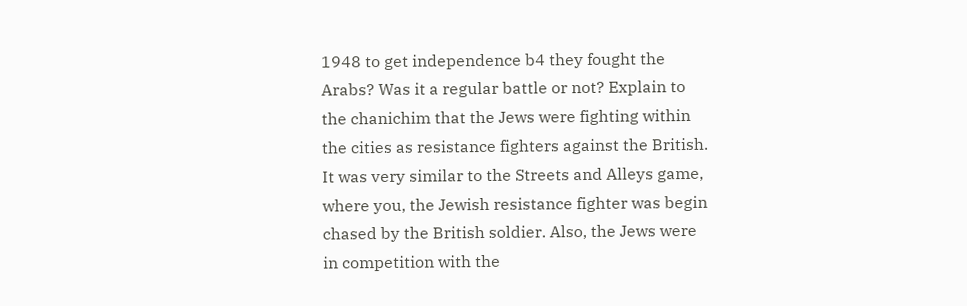1948 to get independence b4 they fought the Arabs? Was it a regular battle or not? Explain to the chanichim that the Jews were fighting within the cities as resistance fighters against the British. It was very similar to the Streets and Alleys game, where you, the Jewish resistance fighter was begin chased by the British soldier. Also, the Jews were in competition with the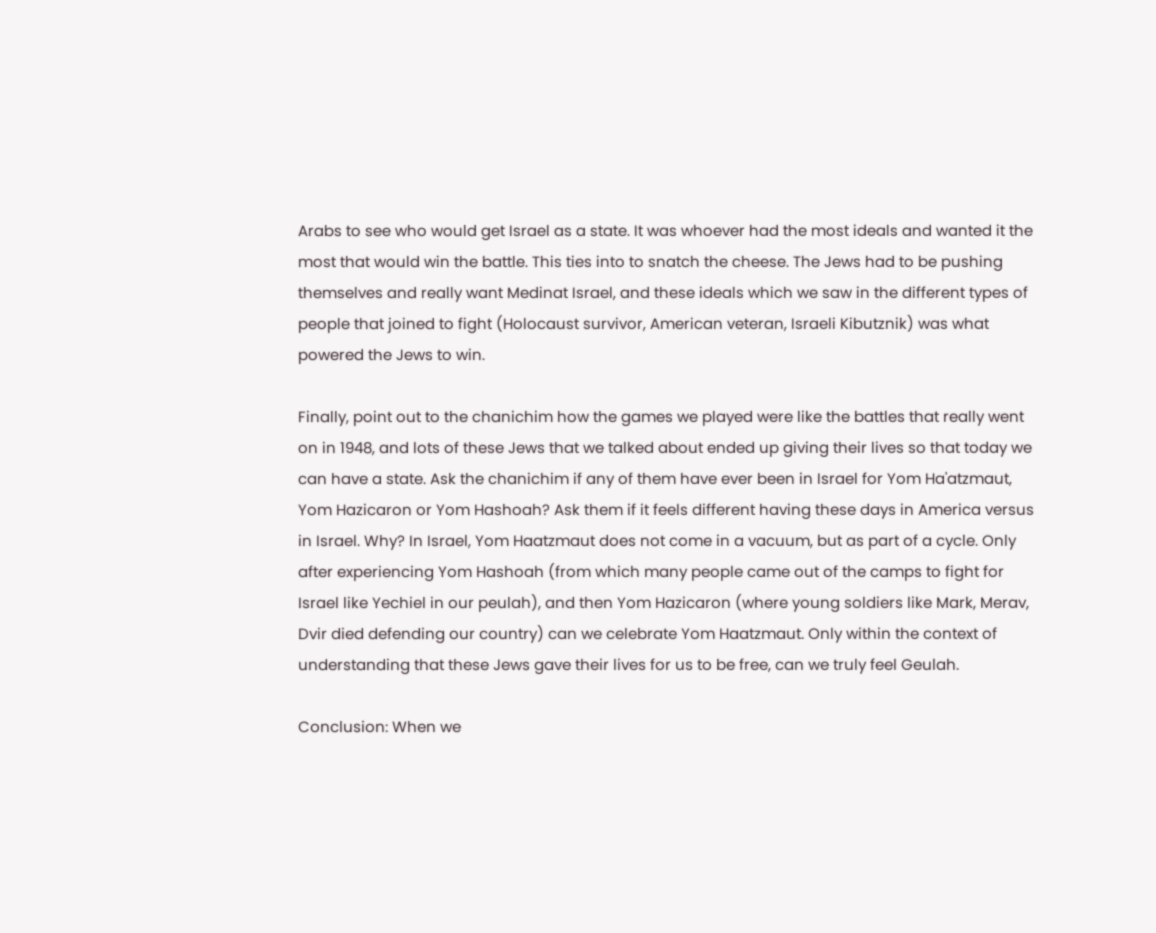Arabs to see who would get Israel as a state. It was whoever had the most ideals and wanted it the most that would win the battle. This ties into to snatch the cheese. The Jews had to be pushing themselves and really want Medinat Israel, and these ideals which we saw in the different types of people that joined to fight (Holocaust survivor, American veteran, Israeli Kibutznik) was what powered the Jews to win.

Finally, point out to the chanichim how the games we played were like the battles that really went on in 1948, and lots of these Jews that we talked about ended up giving their lives so that today we can have a state. Ask the chanichim if any of them have ever been in Israel for Yom Ha'atzmaut, Yom Hazicaron or Yom Hashoah? Ask them if it feels different having these days in America versus in Israel. Why? In Israel, Yom Haatzmaut does not come in a vacuum, but as part of a cycle. Only after experiencing Yom Hashoah (from which many people came out of the camps to fight for Israel like Yechiel in our peulah), and then Yom Hazicaron (where young soldiers like Mark, Merav, Dvir died defending our country) can we celebrate Yom Haatzmaut. Only within the context of understanding that these Jews gave their lives for us to be free, can we truly feel Geulah.

Conclusion: When we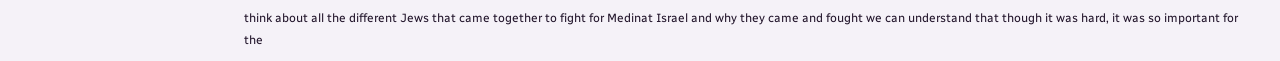think about all the different Jews that came together to fight for Medinat Israel and why they came and fought we can understand that though it was hard, it was so important for the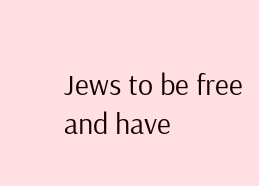Jews to be free and have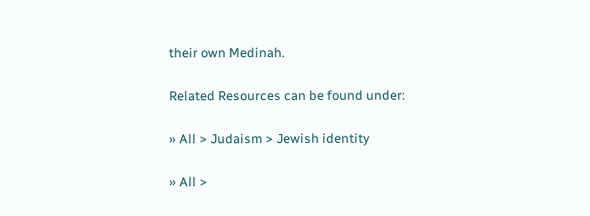their own Medinah.

Related Resources can be found under:

» All > Judaism > Jewish identity

» All >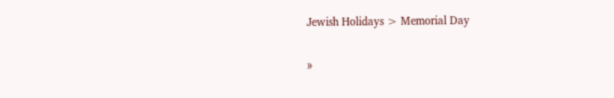Jewish Holidays > Memorial Day

»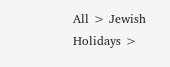All > Jewish Holidays >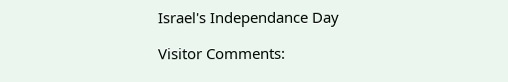Israel's Independance Day

Visitor Comments: